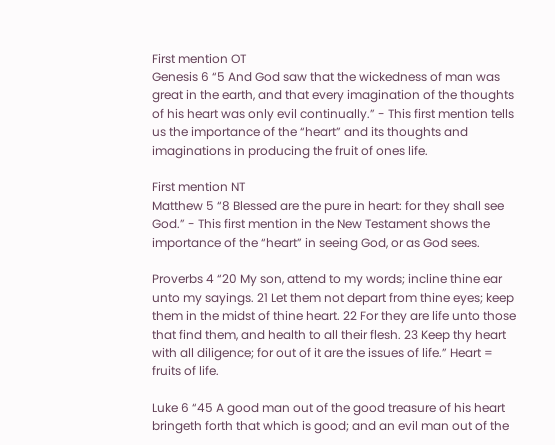First mention OT
Genesis 6 “5 And God saw that the wickedness of man was great in the earth, and that every imagination of the thoughts of his heart was only evil continually.” - This first mention tells us the importance of the “heart” and its thoughts and imaginations in producing the fruit of ones life.

First mention NT
Matthew 5 “8 Blessed are the pure in heart: for they shall see God.” - This first mention in the New Testament shows the importance of the “heart” in seeing God, or as God sees.

Proverbs 4 “20 My son, attend to my words; incline thine ear unto my sayings. 21 Let them not depart from thine eyes; keep them in the midst of thine heart. 22 For they are life unto those that find them, and health to all their flesh. 23 Keep thy heart with all diligence; for out of it are the issues of life.” Heart = fruits of life.

Luke 6 “45 A good man out of the good treasure of his heart bringeth forth that which is good; and an evil man out of the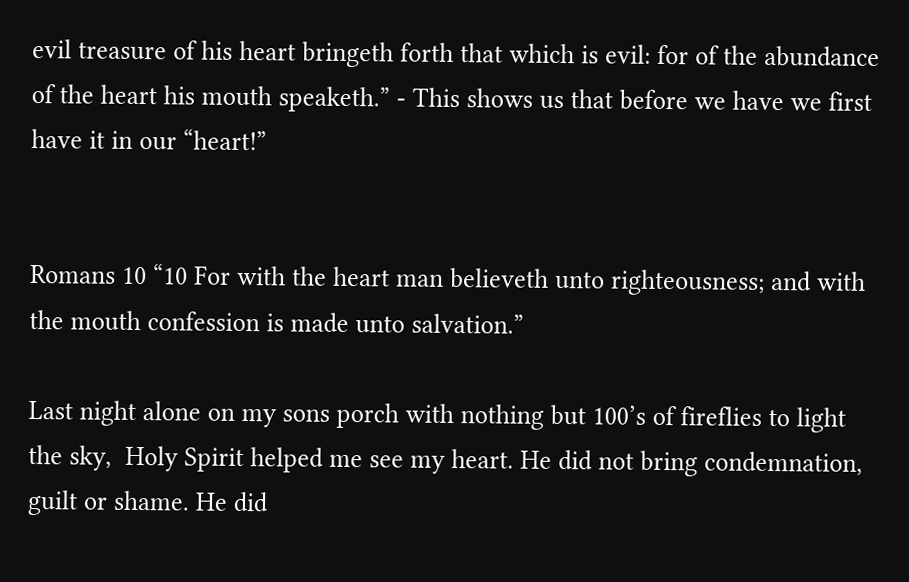evil treasure of his heart bringeth forth that which is evil: for of the abundance of the heart his mouth speaketh.” - This shows us that before we have we first have it in our “heart!”


Romans 10 “10 For with the heart man believeth unto righteousness; and with the mouth confession is made unto salvation.”

Last night alone on my sons porch with nothing but 100’s of fireflies to light the sky,  Holy Spirit helped me see my heart. He did not bring condemnation, guilt or shame. He did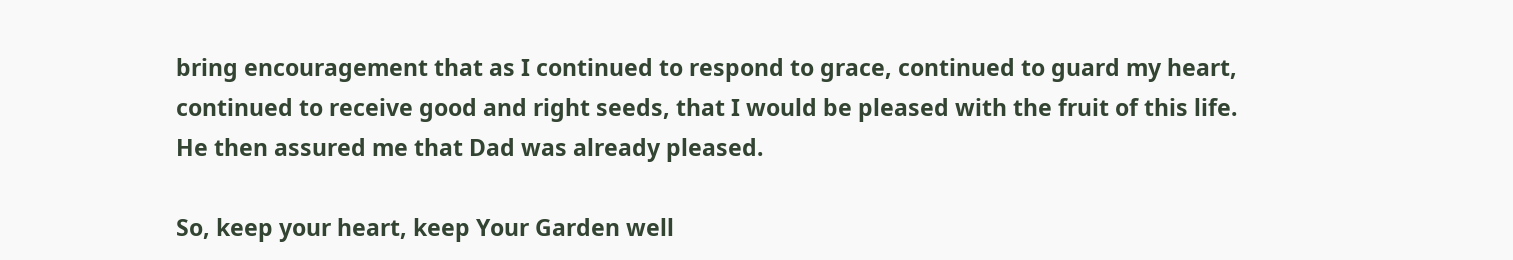bring encouragement that as I continued to respond to grace, continued to guard my heart, continued to receive good and right seeds, that I would be pleased with the fruit of this life. He then assured me that Dad was already pleased.

So, keep your heart, keep Your Garden well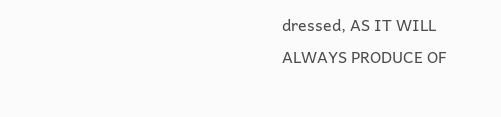dressed, AS IT WILL ALWAYS PRODUCE OF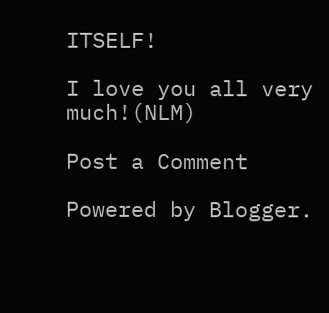ITSELF!

I love you all very much!(NLM)

Post a Comment

Powered by Blogger.